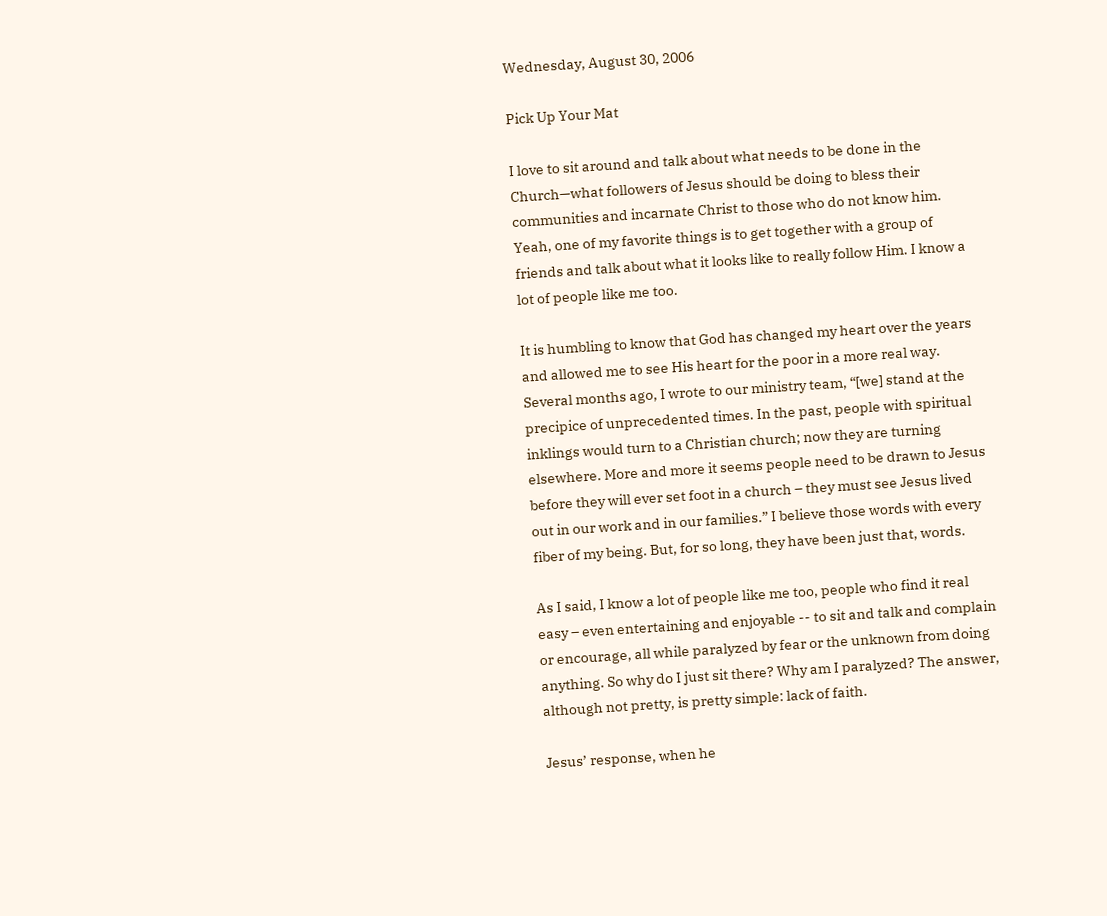Wednesday, August 30, 2006

Pick Up Your Mat

I love to sit around and talk about what needs to be done in the Church—what followers of Jesus should be doing to bless their communities and incarnate Christ to those who do not know him. Yeah, one of my favorite things is to get together with a group of friends and talk about what it looks like to really follow Him. I know a lot of people like me too.

It is humbling to know that God has changed my heart over the years and allowed me to see His heart for the poor in a more real way. Several months ago, I wrote to our ministry team, “[we] stand at the precipice of unprecedented times. In the past, people with spiritual inklings would turn to a Christian church; now they are turning elsewhere. More and more it seems people need to be drawn to Jesus before they will ever set foot in a church – they must see Jesus lived out in our work and in our families.” I believe those words with every fiber of my being. But, for so long, they have been just that, words.

As I said, I know a lot of people like me too, people who find it real easy – even entertaining and enjoyable -- to sit and talk and complain or encourage, all while paralyzed by fear or the unknown from doing anything. So why do I just sit there? Why am I paralyzed? The answer, although not pretty, is pretty simple: lack of faith.

Jesus’ response, when he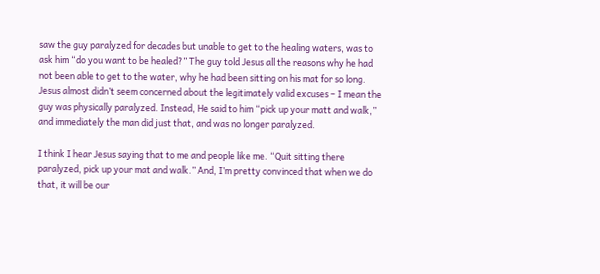saw the guy paralyzed for decades but unable to get to the healing waters, was to ask him “do you want to be healed?” The guy told Jesus all the reasons why he had not been able to get to the water, why he had been sitting on his mat for so long. Jesus almost didn’t seem concerned about the legitimately valid excuses – I mean the guy was physically paralyzed. Instead, He said to him “pick up your matt and walk,” and immediately the man did just that, and was no longer paralyzed.

I think I hear Jesus saying that to me and people like me. “Quit sitting there paralyzed, pick up your mat and walk.” And, I’m pretty convinced that when we do that, it will be our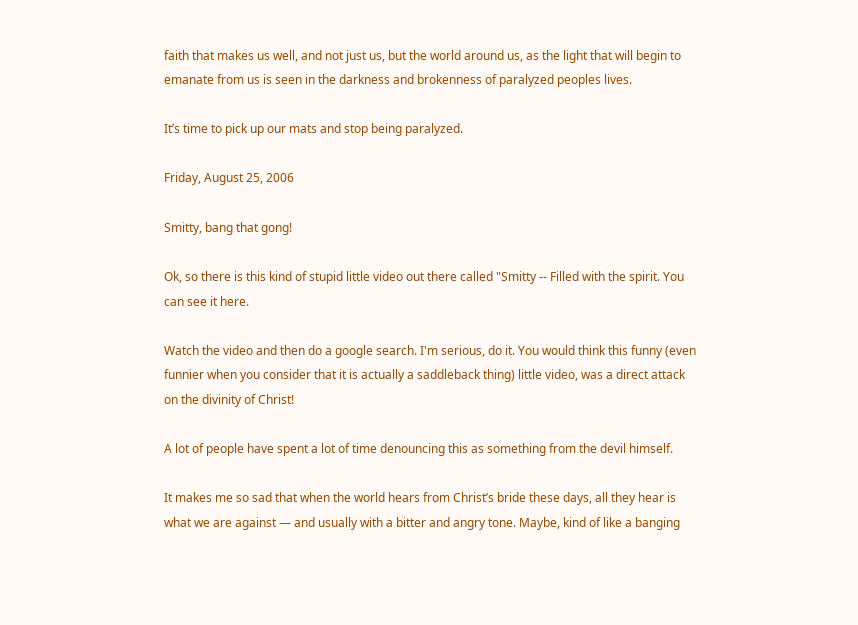faith that makes us well, and not just us, but the world around us, as the light that will begin to emanate from us is seen in the darkness and brokenness of paralyzed peoples lives.

It’s time to pick up our mats and stop being paralyzed.

Friday, August 25, 2006

Smitty, bang that gong!

Ok, so there is this kind of stupid little video out there called "Smitty -- Filled with the spirit. You can see it here.

Watch the video and then do a google search. I'm serious, do it. You would think this funny (even funnier when you consider that it is actually a saddleback thing) little video, was a direct attack on the divinity of Christ!

A lot of people have spent a lot of time denouncing this as something from the devil himself.

It makes me so sad that when the world hears from Christ’s bride these days, all they hear is what we are against — and usually with a bitter and angry tone. Maybe, kind of like a banging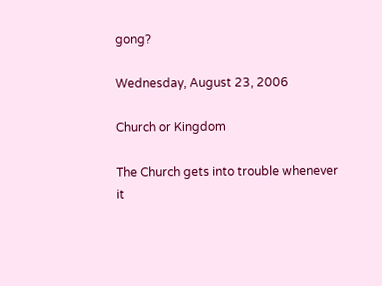gong?

Wednesday, August 23, 2006

Church or Kingdom

The Church gets into trouble whenever it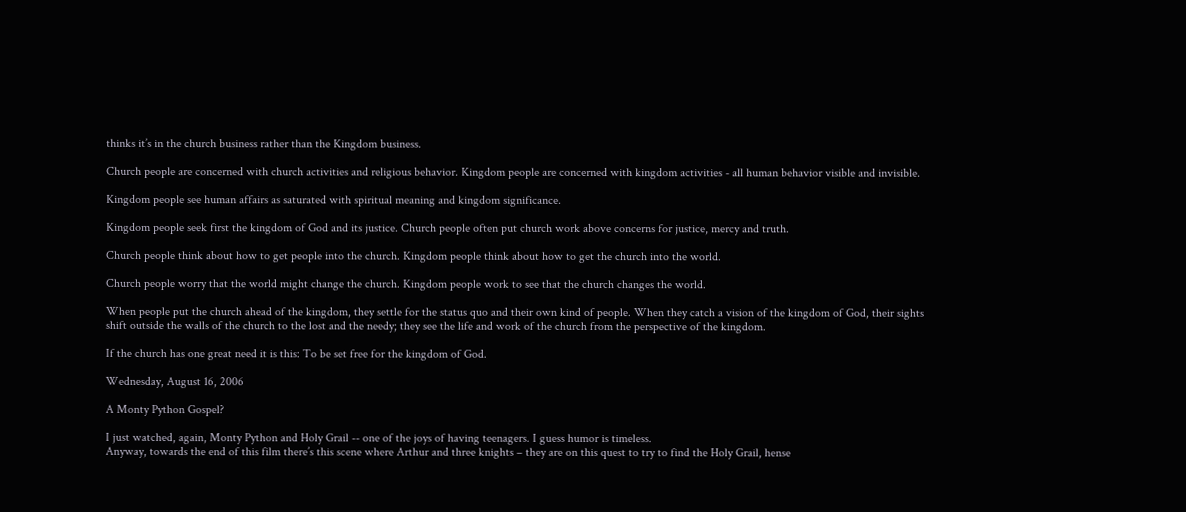thinks it’s in the church business rather than the Kingdom business.

Church people are concerned with church activities and religious behavior. Kingdom people are concerned with kingdom activities - all human behavior visible and invisible.

Kingdom people see human affairs as saturated with spiritual meaning and kingdom significance.

Kingdom people seek first the kingdom of God and its justice. Church people often put church work above concerns for justice, mercy and truth.

Church people think about how to get people into the church. Kingdom people think about how to get the church into the world.

Church people worry that the world might change the church. Kingdom people work to see that the church changes the world.

When people put the church ahead of the kingdom, they settle for the status quo and their own kind of people. When they catch a vision of the kingdom of God, their sights shift outside the walls of the church to the lost and the needy; they see the life and work of the church from the perspective of the kingdom.

If the church has one great need it is this: To be set free for the kingdom of God.

Wednesday, August 16, 2006

A Monty Python Gospel?

I just watched, again, Monty Python and Holy Grail -- one of the joys of having teenagers. I guess humor is timeless.
Anyway, towards the end of this film there’s this scene where Arthur and three knights – they are on this quest to try to find the Holy Grail, hense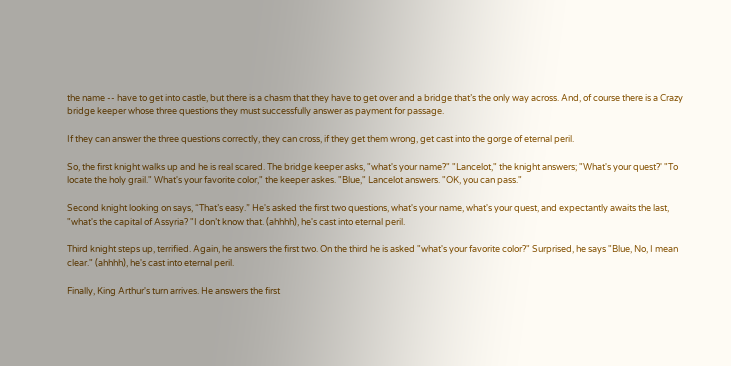the name -- have to get into castle, but there is a chasm that they have to get over and a bridge that’s the only way across. And, of course there is a Crazy bridge keeper whose three questions they must successfully answer as payment for passage.

If they can answer the three questions correctly, they can cross, if they get them wrong, get cast into the gorge of eternal peril.

So, the first knight walks up and he is real scared. The bridge keeper asks, "what's your name?" "Lancelot," the knight answers; "What's your quest?' "To locate the holy grail." What's your favorite color," the keeper askes. "Blue," Lancelot answers. "OK, you can pass."

Second knight looking on says, “That’s easy.” He's asked the first two questions, what's your name, what's your quest, and expectantly awaits the last, "what's the capital of Assyria? "I don’t know that. (ahhhh), he's cast into eternal peril.

Third knight steps up, terrified. Again, he answers the first two. On the third he is asked "what's your favorite color?" Surprised, he says "Blue, No, I mean clear." (ahhhh), he's cast into eternal peril.

Finally, King Arthur's turn arrives. He answers the first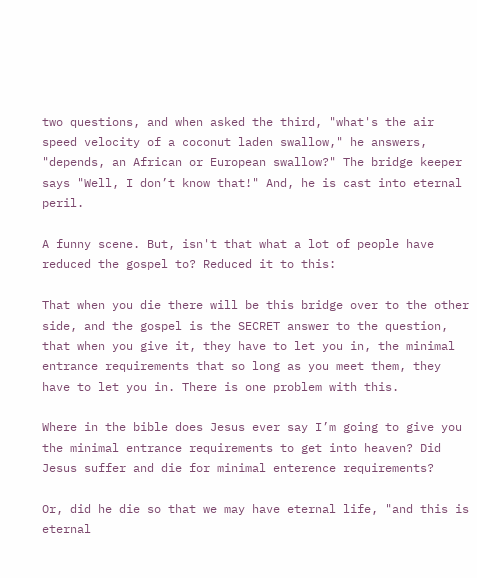two questions, and when asked the third, "what's the air speed velocity of a coconut laden swallow," he answers, "depends, an African or European swallow?" The bridge keeper says "Well, I don’t know that!" And, he is cast into eternal peril.

A funny scene. But, isn't that what a lot of people have reduced the gospel to? Reduced it to this:

That when you die there will be this bridge over to the other side, and the gospel is the SECRET answer to the question, that when you give it, they have to let you in, the minimal entrance requirements that so long as you meet them, they have to let you in. There is one problem with this.

Where in the bible does Jesus ever say I’m going to give you the minimal entrance requirements to get into heaven? Did Jesus suffer and die for minimal enterence requirements?

Or, did he die so that we may have eternal life, "and this is eternal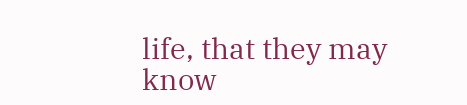life, that they may know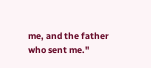me, and the father who sent me."